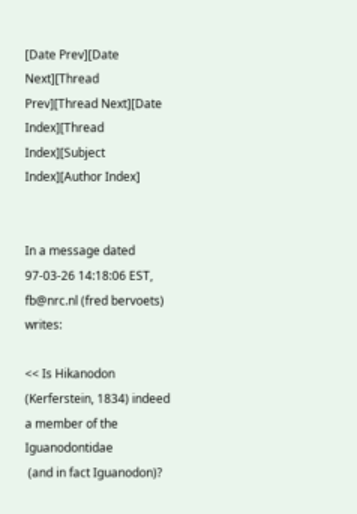[Date Prev][Date Next][Thread Prev][Thread Next][Date Index][Thread Index][Subject Index][Author Index]


In a message dated 97-03-26 14:18:06 EST, fb@nrc.nl (fred bervoets) writes:

<< Is Hikanodon (Kerferstein, 1834) indeed a member of the Iguanodontidae
 (and in fact Iguanodon)?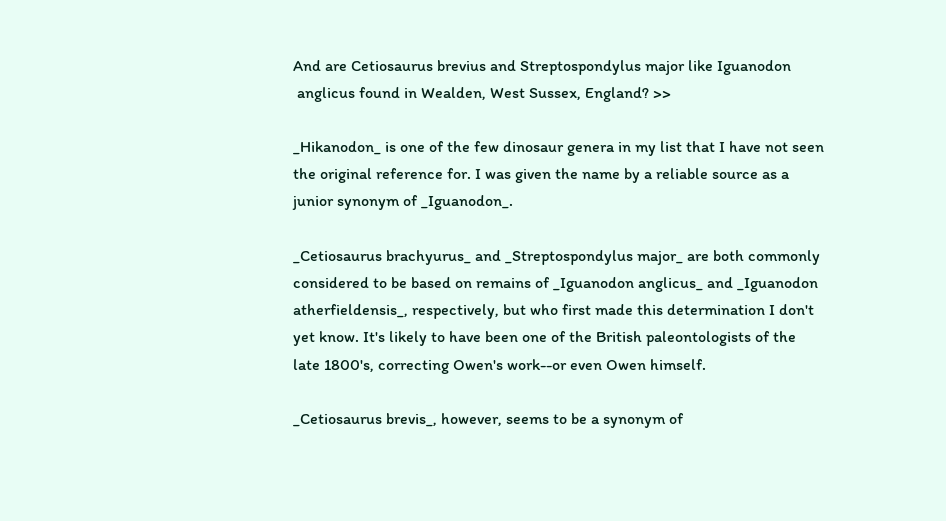And are Cetiosaurus brevius and Streptospondylus major like Iguanodon
 anglicus found in Wealden, West Sussex, England? >>

_Hikanodon_ is one of the few dinosaur genera in my list that I have not seen
the original reference for. I was given the name by a reliable source as a
junior synonym of _Iguanodon_.

_Cetiosaurus brachyurus_ and _Streptospondylus major_ are both commonly
considered to be based on remains of _Iguanodon anglicus_ and _Iguanodon
atherfieldensis_, respectively, but who first made this determination I don't
yet know. It's likely to have been one of the British paleontologists of the
late 1800's, correcting Owen's work--or even Owen himself.

_Cetiosaurus brevis_, however, seems to be a synonym of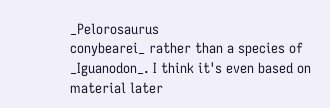_Pelorosaurus
conybearei_ rather than a species of _Iguanodon_. I think it's even based on
material later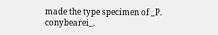made the type specimen of _P. conybearei_.